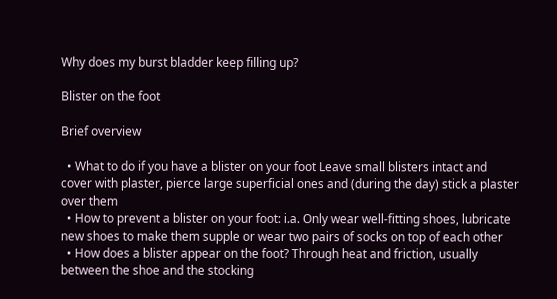Why does my burst bladder keep filling up?

Blister on the foot

Brief overview

  • What to do if you have a blister on your foot Leave small blisters intact and cover with plaster, pierce large superficial ones and (during the day) stick a plaster over them
  • How to prevent a blister on your foot: i.a. Only wear well-fitting shoes, lubricate new shoes to make them supple or wear two pairs of socks on top of each other
  • How does a blister appear on the foot? Through heat and friction, usually between the shoe and the stocking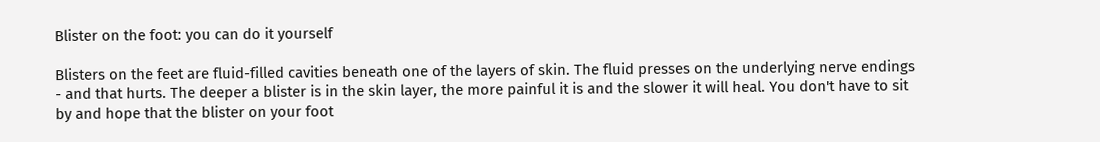Blister on the foot: you can do it yourself

Blisters on the feet are fluid-filled cavities beneath one of the layers of skin. The fluid presses on the underlying nerve endings - and that hurts. The deeper a blister is in the skin layer, the more painful it is and the slower it will heal. You don't have to sit by and hope that the blister on your foot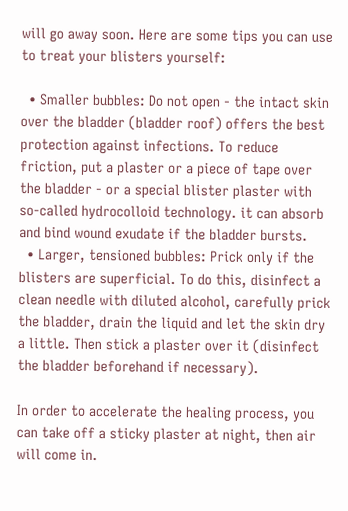will go away soon. Here are some tips you can use to treat your blisters yourself:

  • Smaller bubbles: Do not open - the intact skin over the bladder (bladder roof) offers the best protection against infections. To reduce friction, put a plaster or a piece of tape over the bladder - or a special blister plaster with so-called hydrocolloid technology. it can absorb and bind wound exudate if the bladder bursts.
  • Larger, tensioned bubbles: Prick only if the blisters are superficial. To do this, disinfect a clean needle with diluted alcohol, carefully prick the bladder, drain the liquid and let the skin dry a little. Then stick a plaster over it (disinfect the bladder beforehand if necessary).

In order to accelerate the healing process, you can take off a sticky plaster at night, then air will come in.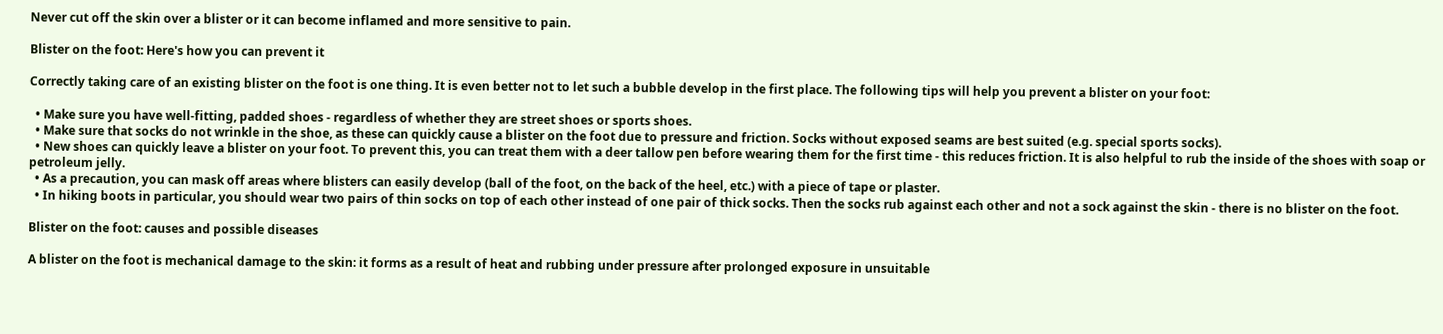Never cut off the skin over a blister or it can become inflamed and more sensitive to pain.

Blister on the foot: Here's how you can prevent it

Correctly taking care of an existing blister on the foot is one thing. It is even better not to let such a bubble develop in the first place. The following tips will help you prevent a blister on your foot:

  • Make sure you have well-fitting, padded shoes - regardless of whether they are street shoes or sports shoes.
  • Make sure that socks do not wrinkle in the shoe, as these can quickly cause a blister on the foot due to pressure and friction. Socks without exposed seams are best suited (e.g. special sports socks).
  • New shoes can quickly leave a blister on your foot. To prevent this, you can treat them with a deer tallow pen before wearing them for the first time - this reduces friction. It is also helpful to rub the inside of the shoes with soap or petroleum jelly.
  • As a precaution, you can mask off areas where blisters can easily develop (ball of the foot, on the back of the heel, etc.) with a piece of tape or plaster.
  • In hiking boots in particular, you should wear two pairs of thin socks on top of each other instead of one pair of thick socks. Then the socks rub against each other and not a sock against the skin - there is no blister on the foot.

Blister on the foot: causes and possible diseases

A blister on the foot is mechanical damage to the skin: it forms as a result of heat and rubbing under pressure after prolonged exposure in unsuitable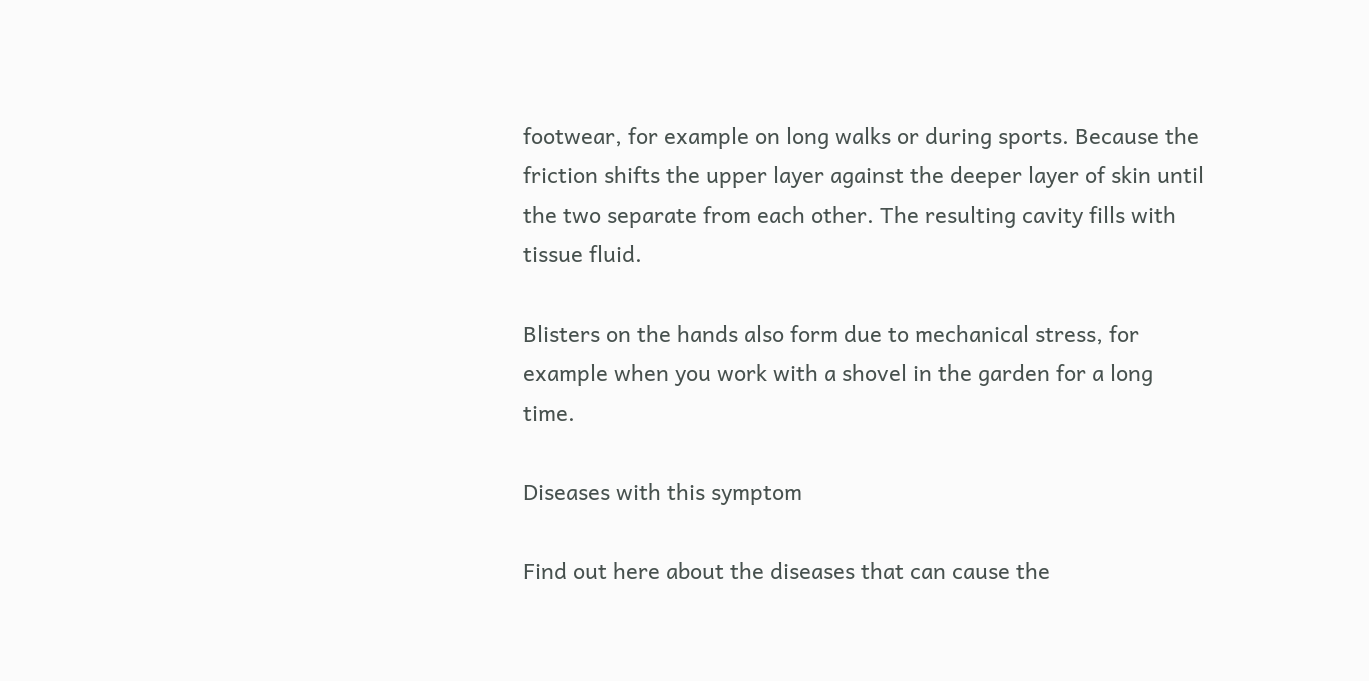footwear, for example on long walks or during sports. Because the friction shifts the upper layer against the deeper layer of skin until the two separate from each other. The resulting cavity fills with tissue fluid.

Blisters on the hands also form due to mechanical stress, for example when you work with a shovel in the garden for a long time.

Diseases with this symptom

Find out here about the diseases that can cause the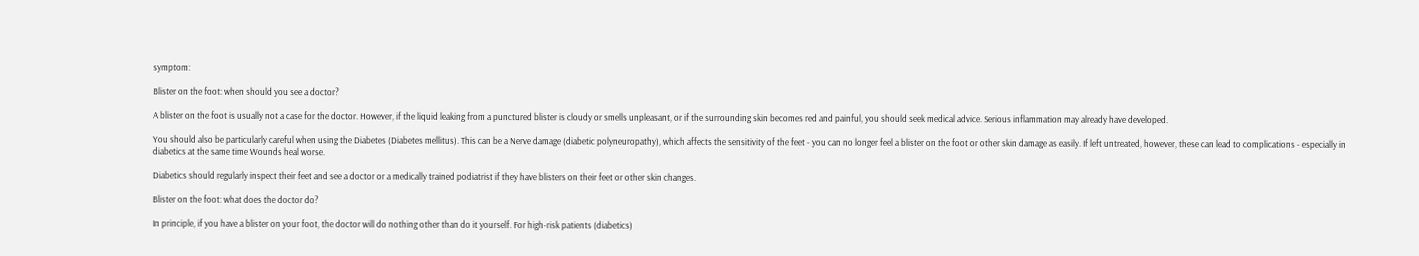symptom:

Blister on the foot: when should you see a doctor?

A blister on the foot is usually not a case for the doctor. However, if the liquid leaking from a punctured blister is cloudy or smells unpleasant, or if the surrounding skin becomes red and painful, you should seek medical advice. Serious inflammation may already have developed.

You should also be particularly careful when using the Diabetes (Diabetes mellitus). This can be a Nerve damage (diabetic polyneuropathy), which affects the sensitivity of the feet - you can no longer feel a blister on the foot or other skin damage as easily. If left untreated, however, these can lead to complications - especially in diabetics at the same time Wounds heal worse.

Diabetics should regularly inspect their feet and see a doctor or a medically trained podiatrist if they have blisters on their feet or other skin changes.

Blister on the foot: what does the doctor do?

In principle, if you have a blister on your foot, the doctor will do nothing other than do it yourself. For high-risk patients (diabetics)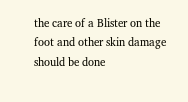the care of a Blister on the foot and other skin damage should be done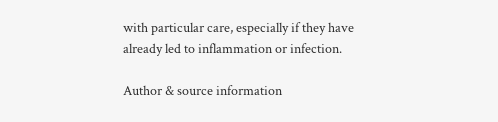with particular care, especially if they have already led to inflammation or infection.

Author & source information